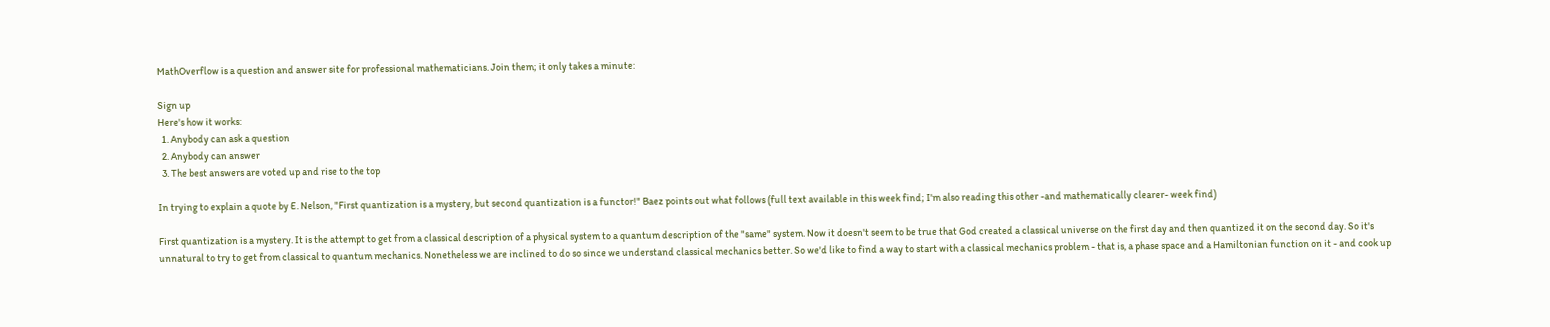MathOverflow is a question and answer site for professional mathematicians. Join them; it only takes a minute:

Sign up
Here's how it works:
  1. Anybody can ask a question
  2. Anybody can answer
  3. The best answers are voted up and rise to the top

In trying to explain a quote by E. Nelson, "First quantization is a mystery, but second quantization is a functor!" Baez points out what follows (full text available in this week find; I'm also reading this other -and mathematically clearer- week find)

First quantization is a mystery. It is the attempt to get from a classical description of a physical system to a quantum description of the "same" system. Now it doesn't seem to be true that God created a classical universe on the first day and then quantized it on the second day. So it's unnatural to try to get from classical to quantum mechanics. Nonetheless we are inclined to do so since we understand classical mechanics better. So we'd like to find a way to start with a classical mechanics problem - that is, a phase space and a Hamiltonian function on it - and cook up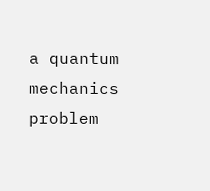a quantum mechanics problem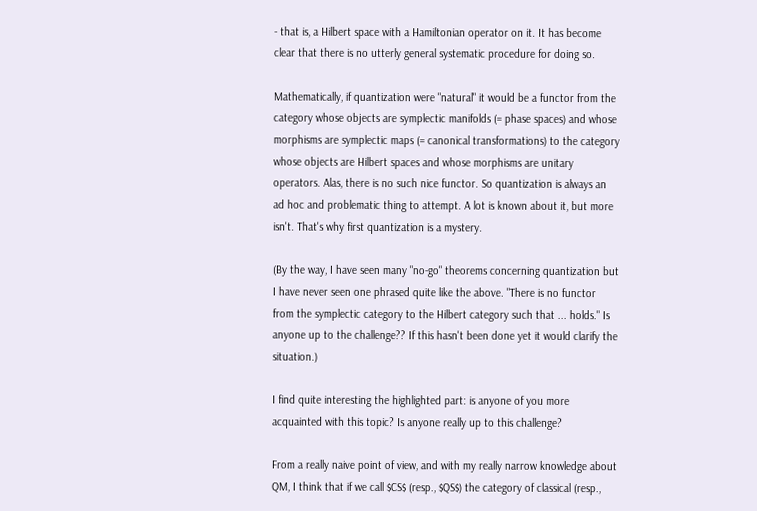- that is, a Hilbert space with a Hamiltonian operator on it. It has become clear that there is no utterly general systematic procedure for doing so.

Mathematically, if quantization were "natural" it would be a functor from the category whose objects are symplectic manifolds (= phase spaces) and whose morphisms are symplectic maps (= canonical transformations) to the category whose objects are Hilbert spaces and whose morphisms are unitary operators. Alas, there is no such nice functor. So quantization is always an ad hoc and problematic thing to attempt. A lot is known about it, but more isn't. That's why first quantization is a mystery.

(By the way, I have seen many "no-go" theorems concerning quantization but I have never seen one phrased quite like the above. "There is no functor from the symplectic category to the Hilbert category such that ... holds." Is anyone up to the challenge?? If this hasn't been done yet it would clarify the situation.)

I find quite interesting the highlighted part: is anyone of you more acquainted with this topic? Is anyone really up to this challenge?

From a really naive point of view, and with my really narrow knowledge about QM, I think that if we call $CS$ (resp., $QS$) the category of classical (resp.,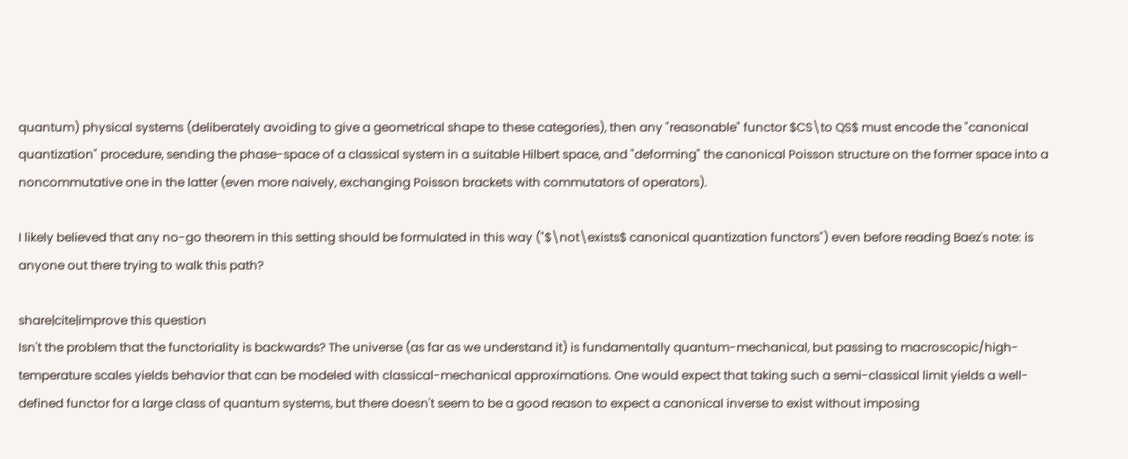quantum) physical systems (deliberately avoiding to give a geometrical shape to these categories), then any "reasonable" functor $CS\to QS$ must encode the "canonical quantization" procedure, sending the phase-space of a classical system in a suitable Hilbert space, and "deforming" the canonical Poisson structure on the former space into a noncommutative one in the latter (even more naively, exchanging Poisson brackets with commutators of operators).

I likely believed that any no-go theorem in this setting should be formulated in this way ("$\not\exists$ canonical quantization functors") even before reading Baez's note: is anyone out there trying to walk this path?

share|cite|improve this question
Isn't the problem that the functoriality is backwards? The universe (as far as we understand it) is fundamentally quantum-mechanical, but passing to macroscopic/high-temperature scales yields behavior that can be modeled with classical-mechanical approximations. One would expect that taking such a semi-classical limit yields a well-defined functor for a large class of quantum systems, but there doesn't seem to be a good reason to expect a canonical inverse to exist without imposing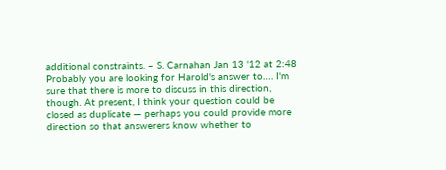additional constraints. – S. Carnahan Jan 13 '12 at 2:48
Probably you are looking for Harold's answer to…. I'm sure that there is more to discuss in this direction, though. At present, I think your question could be closed as duplicate — perhaps you could provide more direction so that answerers know whether to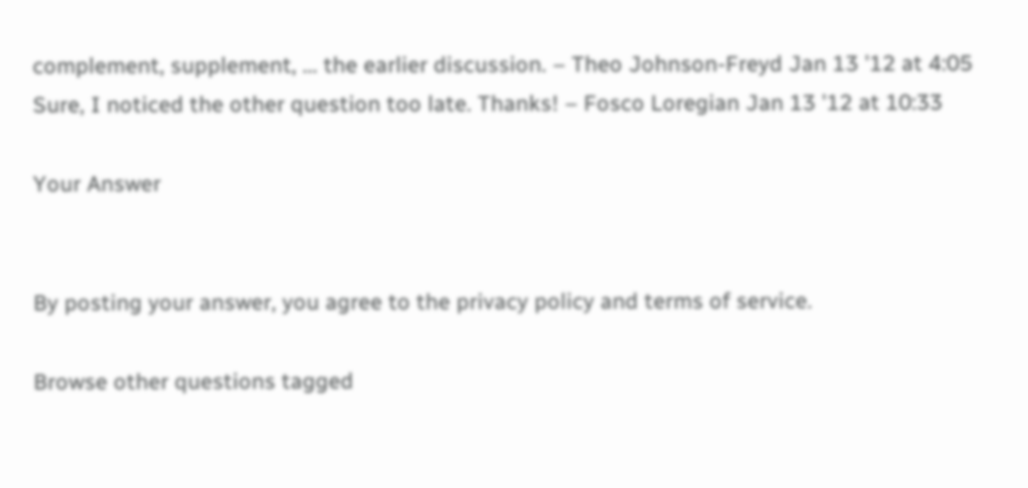complement, supplement, ... the earlier discussion. – Theo Johnson-Freyd Jan 13 '12 at 4:05
Sure, I noticed the other question too late. Thanks! – Fosco Loregian Jan 13 '12 at 10:33

Your Answer


By posting your answer, you agree to the privacy policy and terms of service.

Browse other questions tagged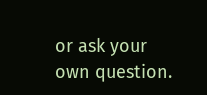or ask your own question.